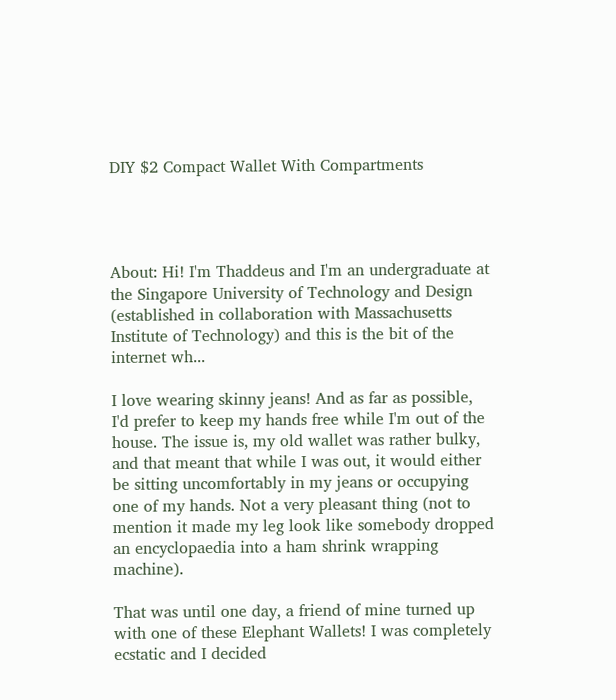DIY $2 Compact Wallet With Compartments




About: Hi! I'm Thaddeus and I'm an undergraduate at the Singapore University of Technology and Design (established in collaboration with Massachusetts Institute of Technology) and this is the bit of the internet wh...

I love wearing skinny jeans! And as far as possible, I'd prefer to keep my hands free while I'm out of the house. The issue is, my old wallet was rather bulky, and that meant that while I was out, it would either be sitting uncomfortably in my jeans or occupying one of my hands. Not a very pleasant thing (not to mention it made my leg look like somebody dropped an encyclopaedia into a ham shrink wrapping machine).

That was until one day, a friend of mine turned up with one of these Elephant Wallets! I was completely ecstatic and I decided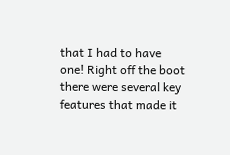that I had to have one! Right off the boot there were several key features that made it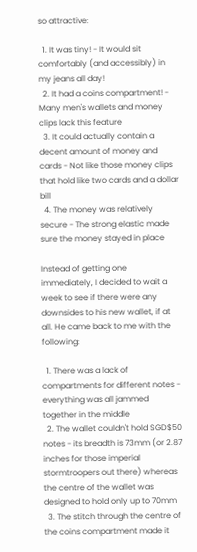so attractive:

  1. It was tiny! - It would sit comfortably (and accessibly) in my jeans all day!
  2. It had a coins compartment! - Many men's wallets and money clips lack this feature
  3. It could actually contain a decent amount of money and cards - Not like those money clips that hold like two cards and a dollar bill
  4. The money was relatively secure - The strong elastic made sure the money stayed in place

Instead of getting one immediately, I decided to wait a week to see if there were any downsides to his new wallet, if at all. He came back to me with the following:

  1. There was a lack of compartments for different notes - everything was all jammed together in the middle
  2. The wallet couldn't hold SGD$50 notes - its breadth is 73mm (or 2.87 inches for those imperial stormtroopers out there) whereas the centre of the wallet was designed to hold only up to 70mm
  3. The stitch through the centre of the coins compartment made it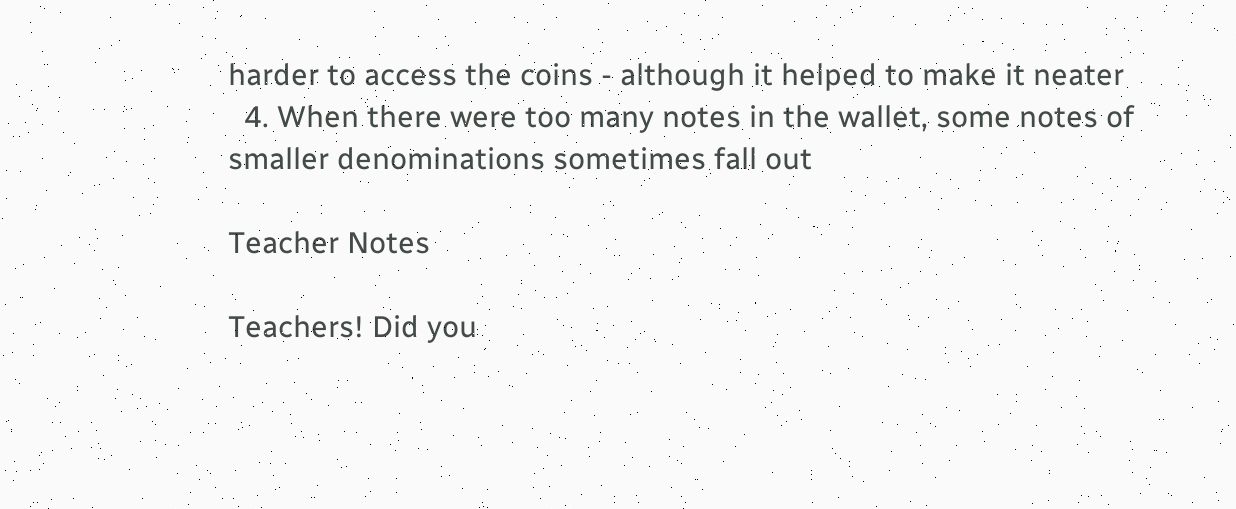harder to access the coins - although it helped to make it neater
  4. When there were too many notes in the wallet, some notes of smaller denominations sometimes fall out

Teacher Notes

Teachers! Did you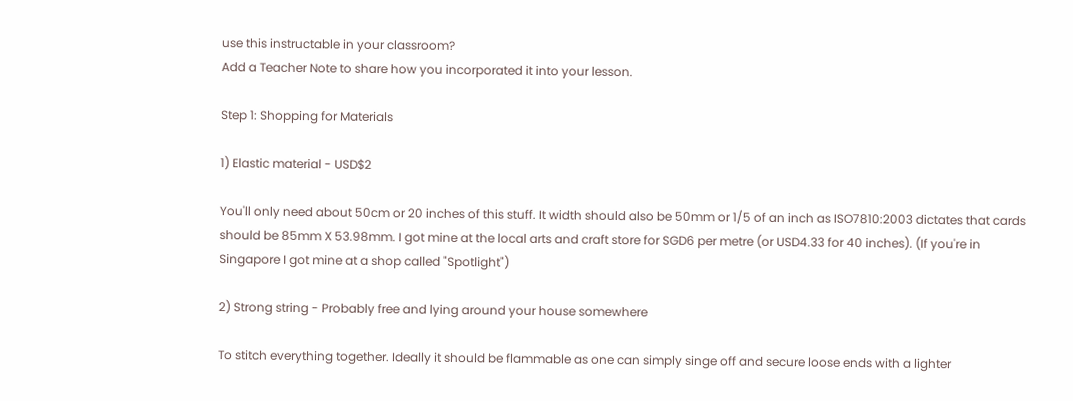use this instructable in your classroom?
Add a Teacher Note to share how you incorporated it into your lesson.

Step 1: Shopping for Materials

1) Elastic material - USD$2

You'll only need about 50cm or 20 inches of this stuff. It width should also be 50mm or 1/5 of an inch as ISO7810:2003 dictates that cards should be 85mm X 53.98mm. I got mine at the local arts and craft store for SGD6 per metre (or USD4.33 for 40 inches). (If you're in Singapore I got mine at a shop called "Spotlight")

2) Strong string - Probably free and lying around your house somewhere

To stitch everything together. Ideally it should be flammable as one can simply singe off and secure loose ends with a lighter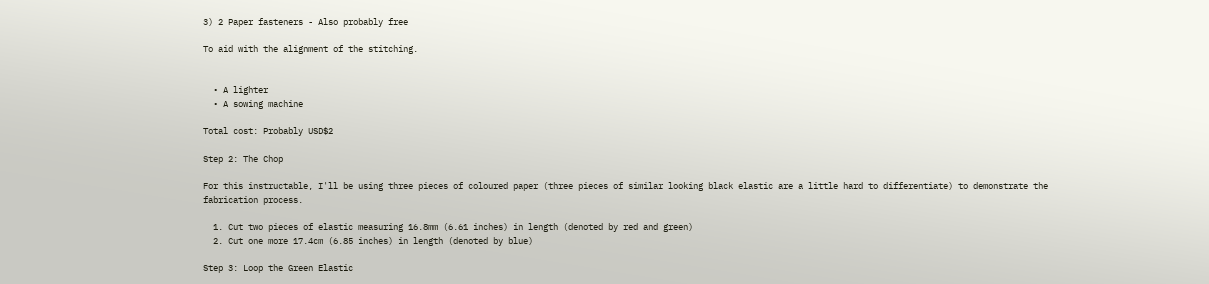3) 2 Paper fasteners - Also probably free

To aid with the alignment of the stitching.


  • A lighter
  • A sowing machine

Total cost: Probably USD$2

Step 2: The Chop

For this instructable, I'll be using three pieces of coloured paper (three pieces of similar looking black elastic are a little hard to differentiate) to demonstrate the fabrication process.

  1. Cut two pieces of elastic measuring 16.8mm (6.61 inches) in length (denoted by red and green)
  2. Cut one more 17.4cm (6.85 inches) in length (denoted by blue)

Step 3: Loop the Green Elastic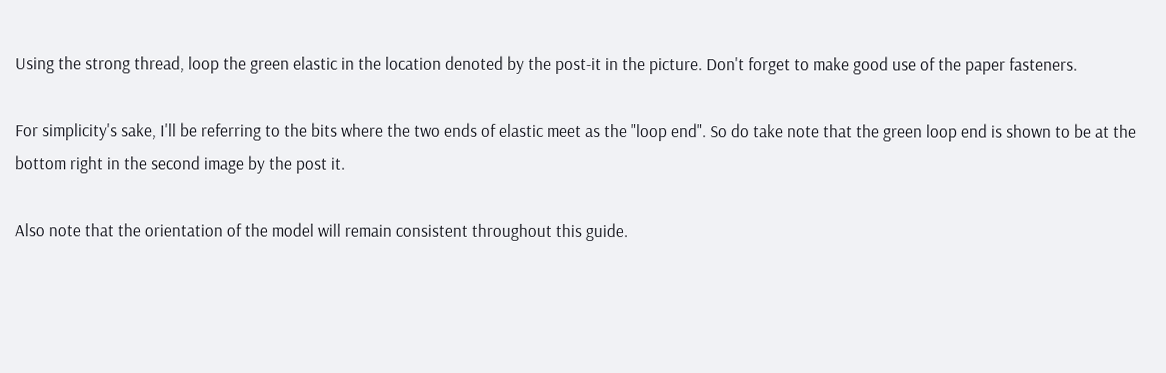Using the strong thread, loop the green elastic in the location denoted by the post-it in the picture. Don't forget to make good use of the paper fasteners.

For simplicity's sake, I'll be referring to the bits where the two ends of elastic meet as the "loop end". So do take note that the green loop end is shown to be at the bottom right in the second image by the post it.

Also note that the orientation of the model will remain consistent throughout this guide.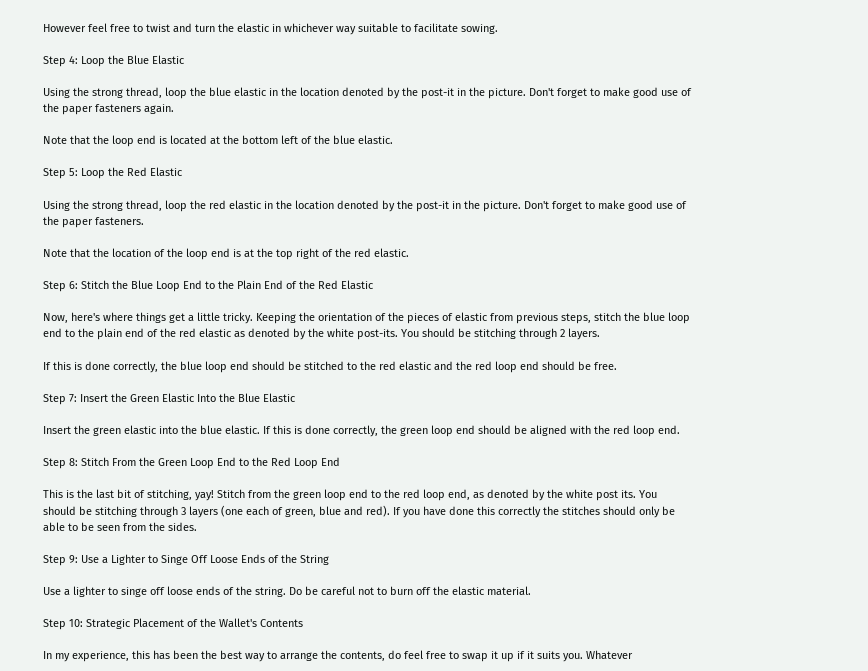However feel free to twist and turn the elastic in whichever way suitable to facilitate sowing.

Step 4: Loop the Blue Elastic

Using the strong thread, loop the blue elastic in the location denoted by the post-it in the picture. Don't forget to make good use of the paper fasteners again.

Note that the loop end is located at the bottom left of the blue elastic.

Step 5: Loop the Red Elastic

Using the strong thread, loop the red elastic in the location denoted by the post-it in the picture. Don't forget to make good use of the paper fasteners.

Note that the location of the loop end is at the top right of the red elastic.

Step 6: Stitch the Blue Loop End to the Plain End of the Red Elastic

Now, here's where things get a little tricky. Keeping the orientation of the pieces of elastic from previous steps, stitch the blue loop end to the plain end of the red elastic as denoted by the white post-its. You should be stitching through 2 layers.

If this is done correctly, the blue loop end should be stitched to the red elastic and the red loop end should be free.

Step 7: Insert the Green Elastic Into the Blue Elastic

Insert the green elastic into the blue elastic. If this is done correctly, the green loop end should be aligned with the red loop end.

Step 8: Stitch From the Green Loop End to the Red Loop End

This is the last bit of stitching, yay! Stitch from the green loop end to the red loop end, as denoted by the white post its. You should be stitching through 3 layers (one each of green, blue and red). If you have done this correctly the stitches should only be able to be seen from the sides.

Step 9: Use a Lighter to Singe Off Loose Ends of the String

Use a lighter to singe off loose ends of the string. Do be careful not to burn off the elastic material.

Step 10: Strategic Placement of the Wallet's Contents

In my experience, this has been the best way to arrange the contents, do feel free to swap it up if it suits you. Whatever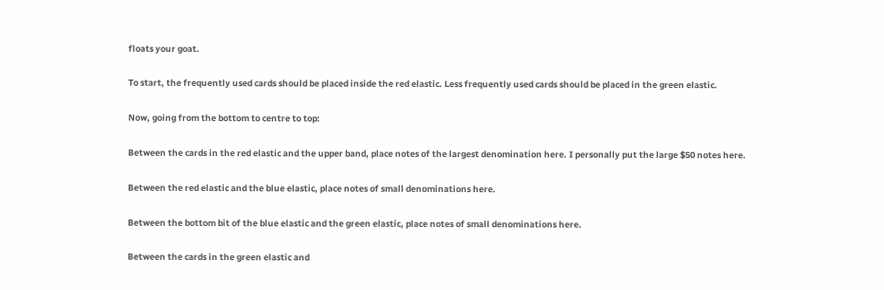floats your goat.

To start, the frequently used cards should be placed inside the red elastic. Less frequently used cards should be placed in the green elastic.

Now, going from the bottom to centre to top:

Between the cards in the red elastic and the upper band, place notes of the largest denomination here. I personally put the large $50 notes here.

Between the red elastic and the blue elastic, place notes of small denominations here.

Between the bottom bit of the blue elastic and the green elastic, place notes of small denominations here.

Between the cards in the green elastic and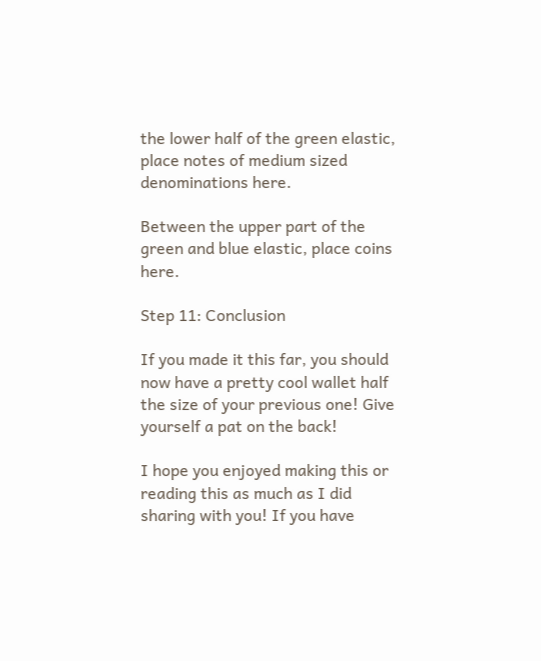the lower half of the green elastic, place notes of medium sized denominations here.

Between the upper part of the green and blue elastic, place coins here.

Step 11: Conclusion

If you made it this far, you should now have a pretty cool wallet half the size of your previous one! Give yourself a pat on the back!

I hope you enjoyed making this or reading this as much as I did sharing with you! If you have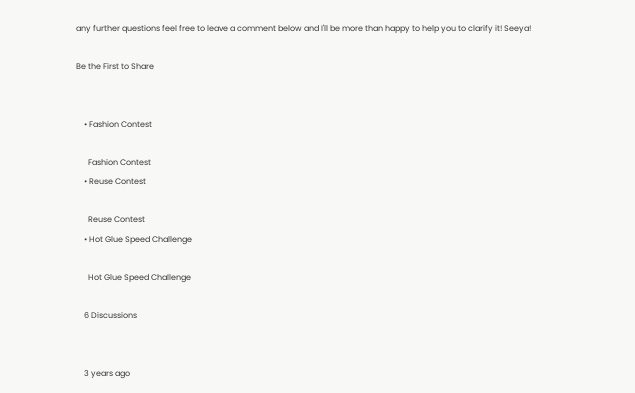any further questions feel free to leave a comment below and I'll be more than happy to help you to clarify it! Seeya!

Be the First to Share


    • Fashion Contest

      Fashion Contest
    • Reuse Contest

      Reuse Contest
    • Hot Glue Speed Challenge

      Hot Glue Speed Challenge

    6 Discussions


    3 years ago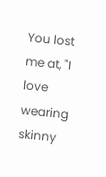You lost me at, "I love wearing skinny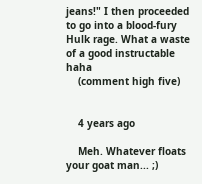jeans!" I then proceeded to go into a blood-fury Hulk rage. What a waste of a good instructable haha
    (comment high five)


    4 years ago

    Meh. Whatever floats your goat man... ;)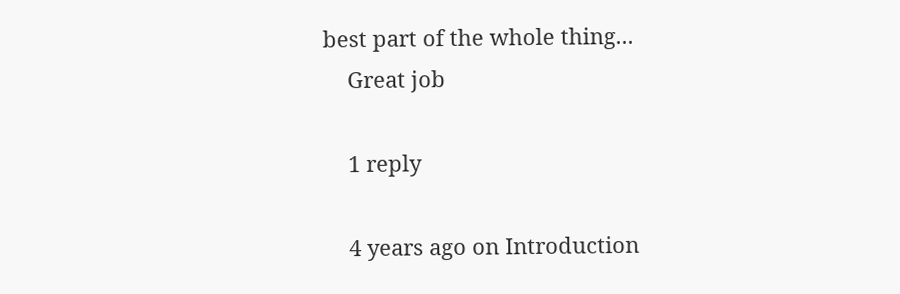best part of the whole thing...
    Great job

    1 reply

    4 years ago on Introduction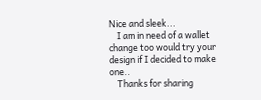Nice and sleek...
    I am in need of a wallet change too would try your design if I decided to make one..
    Thanks for sharing